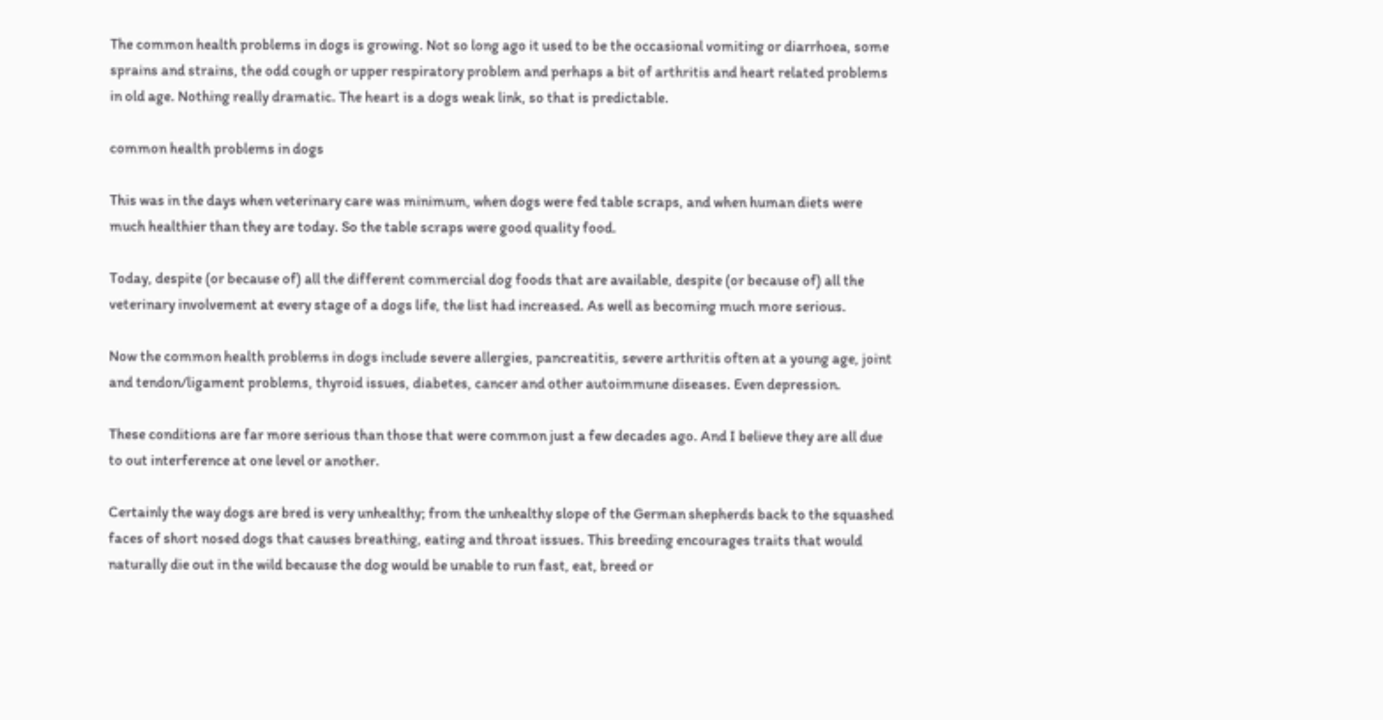The common health problems in dogs is growing. Not so long ago it used to be the occasional vomiting or diarrhoea, some sprains and strains, the odd cough or upper respiratory problem and perhaps a bit of arthritis and heart related problems in old age. Nothing really dramatic. The heart is a dogs weak link, so that is predictable.

common health problems in dogs

This was in the days when veterinary care was minimum, when dogs were fed table scraps, and when human diets were much healthier than they are today. So the table scraps were good quality food.

Today, despite (or because of) all the different commercial dog foods that are available, despite (or because of) all the veterinary involvement at every stage of a dogs life, the list had increased. As well as becoming much more serious.

Now the common health problems in dogs include severe allergies, pancreatitis, severe arthritis often at a young age, joint and tendon/ligament problems, thyroid issues, diabetes, cancer and other autoimmune diseases. Even depression.

These conditions are far more serious than those that were common just a few decades ago. And I believe they are all due to out interference at one level or another.

Certainly the way dogs are bred is very unhealthy; from the unhealthy slope of the German shepherds back to the squashed faces of short nosed dogs that causes breathing, eating and throat issues. This breeding encourages traits that would naturally die out in the wild because the dog would be unable to run fast, eat, breed or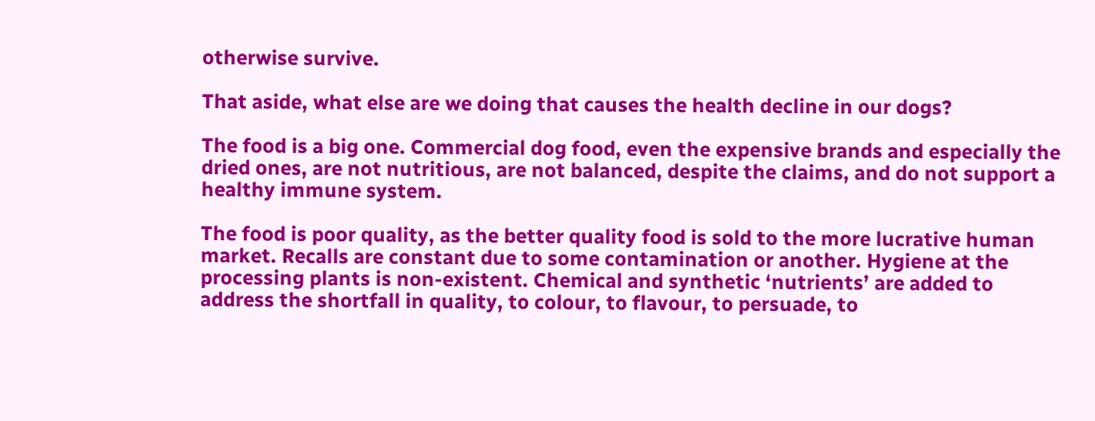otherwise survive.

That aside, what else are we doing that causes the health decline in our dogs?

The food is a big one. Commercial dog food, even the expensive brands and especially the dried ones, are not nutritious, are not balanced, despite the claims, and do not support a healthy immune system.

The food is poor quality, as the better quality food is sold to the more lucrative human market. Recalls are constant due to some contamination or another. Hygiene at the processing plants is non-existent. Chemical and synthetic ‘nutrients’ are added to address the shortfall in quality, to colour, to flavour, to persuade, to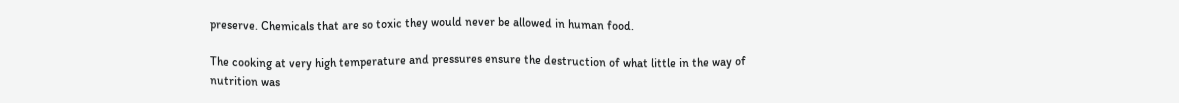preserve. Chemicals that are so toxic they would never be allowed in human food.

The cooking at very high temperature and pressures ensure the destruction of what little in the way of nutrition was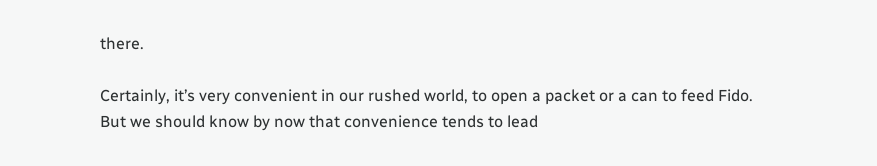there.

Certainly, it’s very convenient in our rushed world, to open a packet or a can to feed Fido. But we should know by now that convenience tends to lead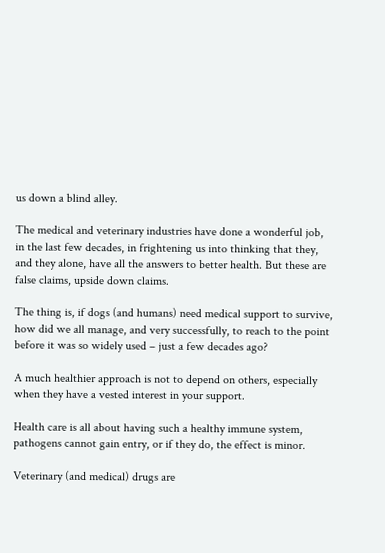us down a blind alley.

The medical and veterinary industries have done a wonderful job, in the last few decades, in frightening us into thinking that they, and they alone, have all the answers to better health. But these are false claims, upside down claims.

The thing is, if dogs (and humans) need medical support to survive, how did we all manage, and very successfully, to reach to the point before it was so widely used – just a few decades ago?

A much healthier approach is not to depend on others, especially when they have a vested interest in your support.

Health care is all about having such a healthy immune system, pathogens cannot gain entry, or if they do, the effect is minor.

Veterinary (and medical) drugs are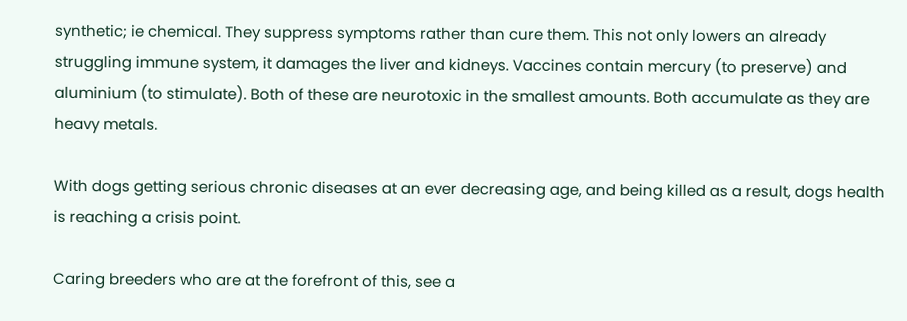synthetic; ie chemical. They suppress symptoms rather than cure them. This not only lowers an already struggling immune system, it damages the liver and kidneys. Vaccines contain mercury (to preserve) and aluminium (to stimulate). Both of these are neurotoxic in the smallest amounts. Both accumulate as they are heavy metals.

With dogs getting serious chronic diseases at an ever decreasing age, and being killed as a result, dogs health is reaching a crisis point.

Caring breeders who are at the forefront of this, see a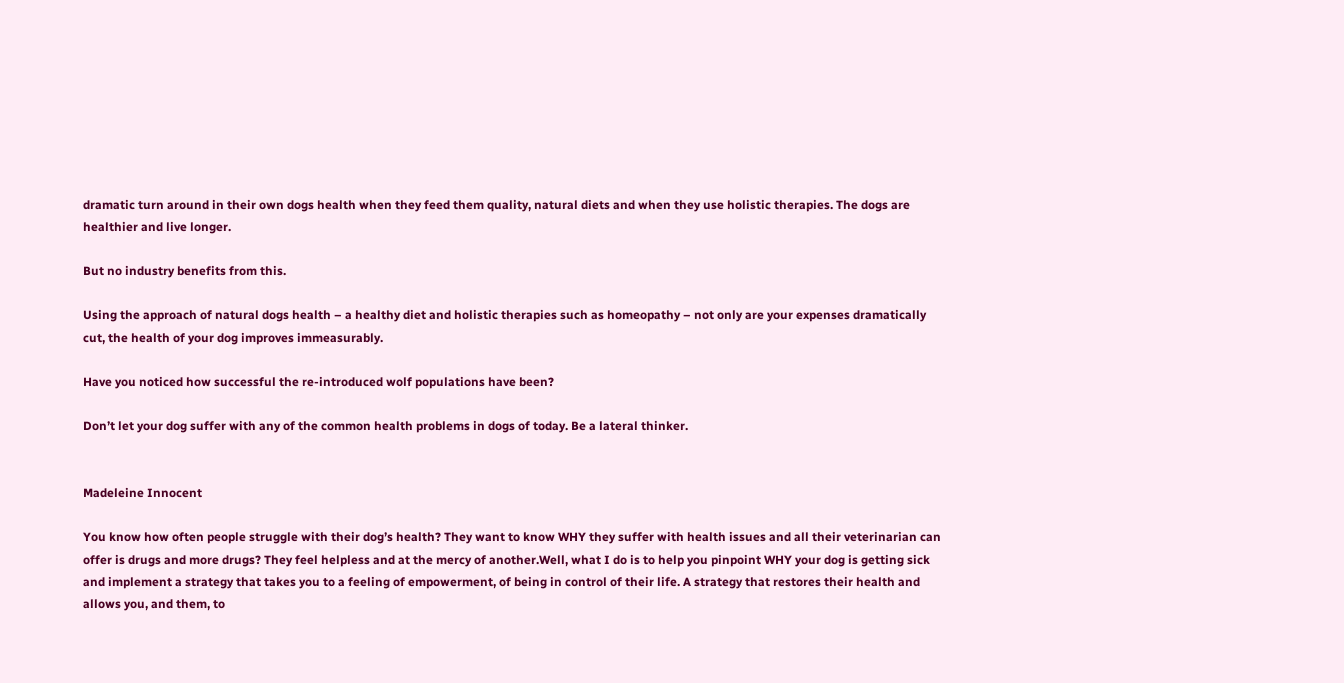dramatic turn around in their own dogs health when they feed them quality, natural diets and when they use holistic therapies. The dogs are healthier and live longer.

But no industry benefits from this.

Using the approach of natural dogs health – a healthy diet and holistic therapies such as homeopathy – not only are your expenses dramatically cut, the health of your dog improves immeasurably.

Have you noticed how successful the re-introduced wolf populations have been?

Don’t let your dog suffer with any of the common health problems in dogs of today. Be a lateral thinker.


Madeleine Innocent

You know how often people struggle with their dog’s health? They want to know WHY they suffer with health issues and all their veterinarian can offer is drugs and more drugs? They feel helpless and at the mercy of another.Well, what I do is to help you pinpoint WHY your dog is getting sick and implement a strategy that takes you to a feeling of empowerment, of being in control of their life. A strategy that restores their health and allows you, and them, to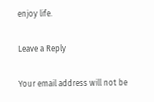enjoy life.

Leave a Reply

Your email address will not be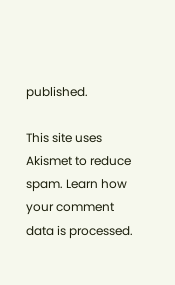published.

This site uses Akismet to reduce spam. Learn how your comment data is processed.